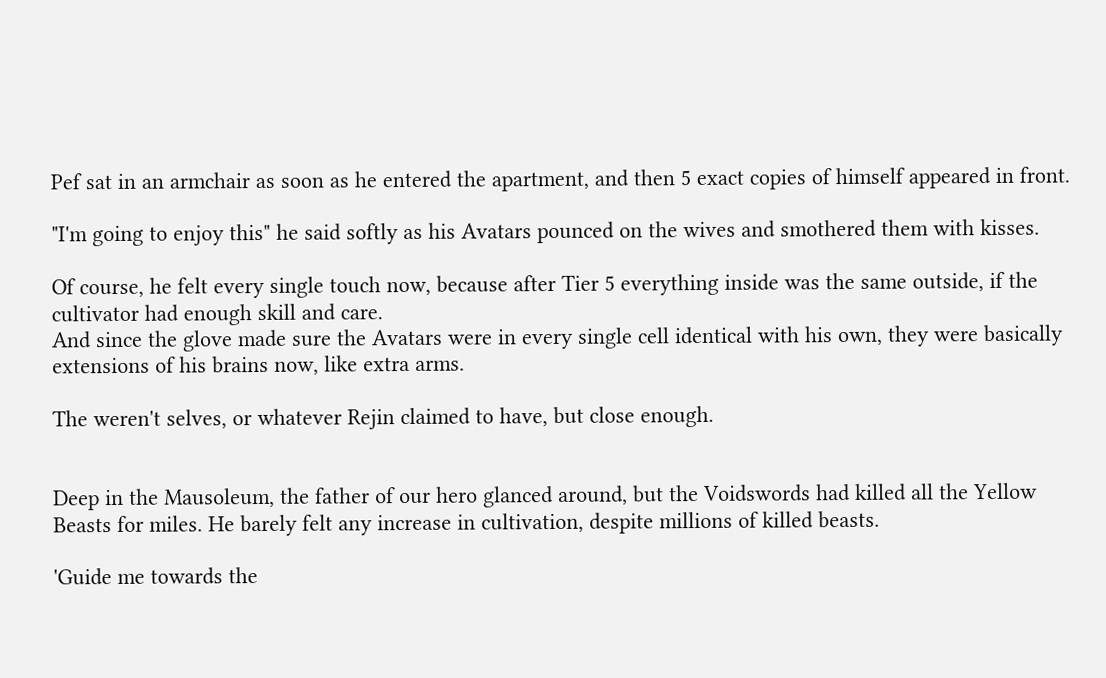Pef sat in an armchair as soon as he entered the apartment, and then 5 exact copies of himself appeared in front.

"I'm going to enjoy this" he said softly as his Avatars pounced on the wives and smothered them with kisses.

Of course, he felt every single touch now, because after Tier 5 everything inside was the same outside, if the cultivator had enough skill and care.
And since the glove made sure the Avatars were in every single cell identical with his own, they were basically extensions of his brains now, like extra arms.

The weren't selves, or whatever Rejin claimed to have, but close enough.


Deep in the Mausoleum, the father of our hero glanced around, but the Voidswords had killed all the Yellow Beasts for miles. He barely felt any increase in cultivation, despite millions of killed beasts.

'Guide me towards the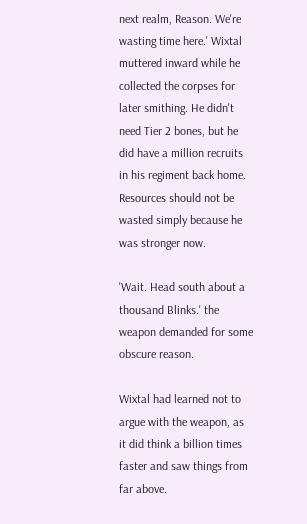next realm, Reason. We're wasting time here.' Wixtal muttered inward while he collected the corpses for later smithing. He didn't need Tier 2 bones, but he did have a million recruits in his regiment back home. Resources should not be wasted simply because he was stronger now.

'Wait. Head south about a thousand Blinks.' the weapon demanded for some obscure reason.

Wixtal had learned not to argue with the weapon, as it did think a billion times faster and saw things from far above.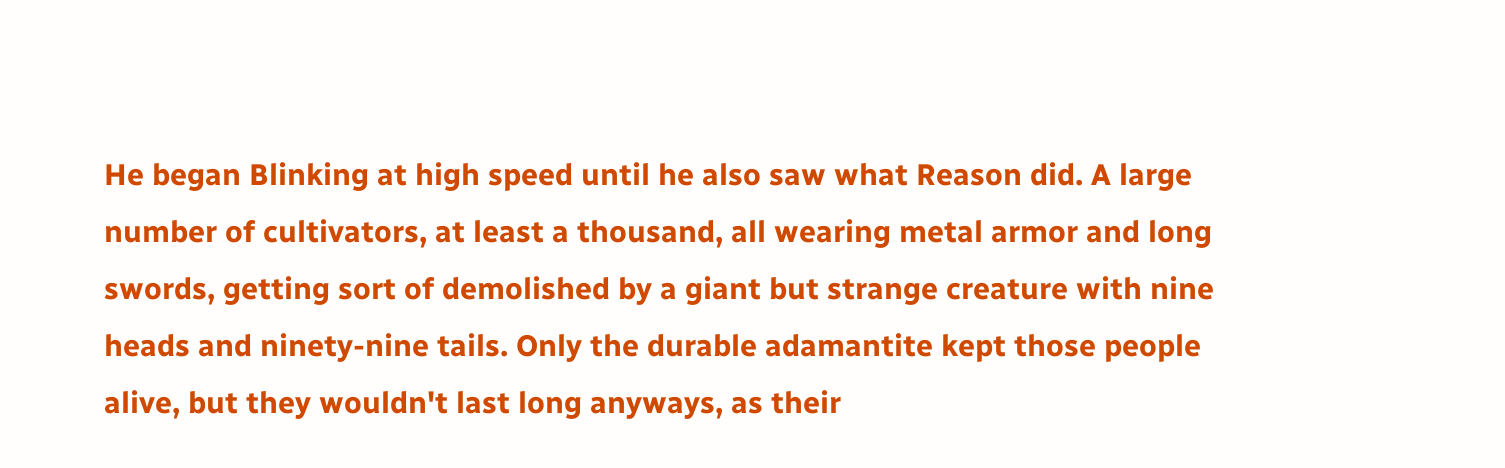He began Blinking at high speed until he also saw what Reason did. A large number of cultivators, at least a thousand, all wearing metal armor and long swords, getting sort of demolished by a giant but strange creature with nine heads and ninety-nine tails. Only the durable adamantite kept those people alive, but they wouldn't last long anyways, as their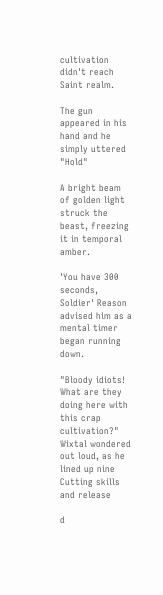cultivation didn't reach Saint realm.

The gun appeared in his hand and he simply uttered "Hold"

A bright beam of golden light struck the beast, freezing it in temporal amber.

'You have 300 seconds, Soldier' Reason advised him as a mental timer began running down.

"Bloody idiots! What are they doing here with this crap cultivation?" Wixtal wondered out loud, as he lined up nine Cutting skills and release

d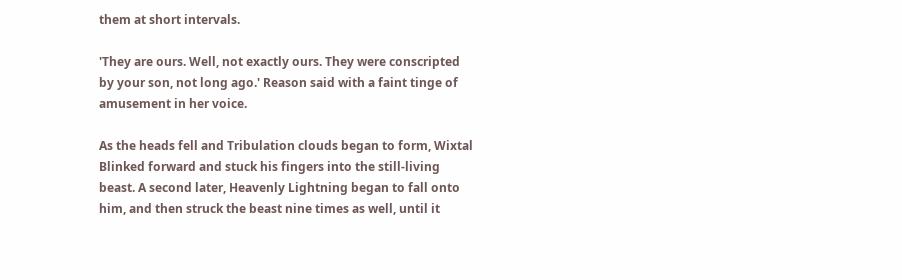them at short intervals.

'They are ours. Well, not exactly ours. They were conscripted by your son, not long ago.' Reason said with a faint tinge of amusement in her voice.

As the heads fell and Tribulation clouds began to form, Wixtal Blinked forward and stuck his fingers into the still-living beast. A second later, Heavenly Lightning began to fall onto him, and then struck the beast nine times as well, until it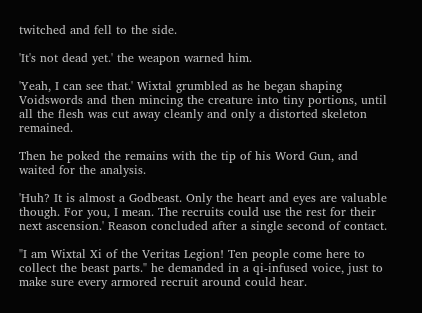twitched and fell to the side.

'It's not dead yet.' the weapon warned him.

'Yeah, I can see that.' Wixtal grumbled as he began shaping Voidswords and then mincing the creature into tiny portions, until all the flesh was cut away cleanly and only a distorted skeleton remained.

Then he poked the remains with the tip of his Word Gun, and waited for the analysis.

'Huh? It is almost a Godbeast. Only the heart and eyes are valuable though. For you, I mean. The recruits could use the rest for their next ascension.' Reason concluded after a single second of contact.

"I am Wixtal Xi of the Veritas Legion! Ten people come here to collect the beast parts." he demanded in a qi-infused voice, just to make sure every armored recruit around could hear.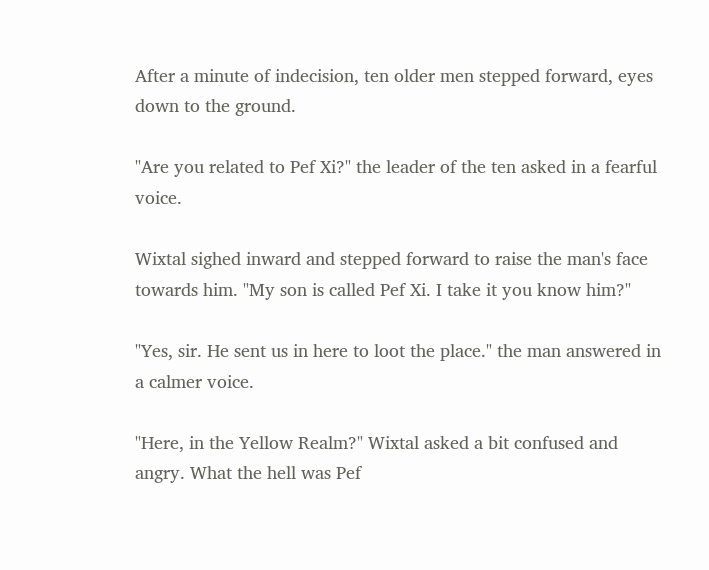After a minute of indecision, ten older men stepped forward, eyes down to the ground.

"Are you related to Pef Xi?" the leader of the ten asked in a fearful voice.

Wixtal sighed inward and stepped forward to raise the man's face towards him. "My son is called Pef Xi. I take it you know him?"

"Yes, sir. He sent us in here to loot the place." the man answered in a calmer voice.

"Here, in the Yellow Realm?" Wixtal asked a bit confused and angry. What the hell was Pef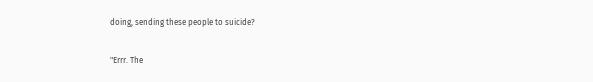doing, sending these people to suicide?

"Errr. The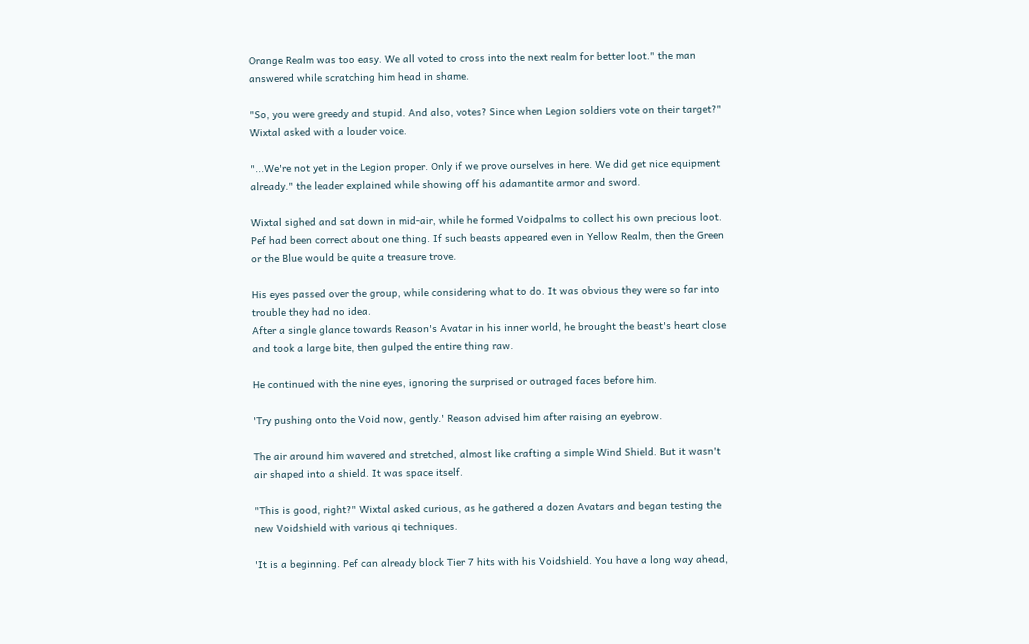Orange Realm was too easy. We all voted to cross into the next realm for better loot." the man answered while scratching him head in shame.

"So, you were greedy and stupid. And also, votes? Since when Legion soldiers vote on their target?" Wixtal asked with a louder voice.

"...We're not yet in the Legion proper. Only if we prove ourselves in here. We did get nice equipment already." the leader explained while showing off his adamantite armor and sword.

Wixtal sighed and sat down in mid-air, while he formed Voidpalms to collect his own precious loot. Pef had been correct about one thing. If such beasts appeared even in Yellow Realm, then the Green or the Blue would be quite a treasure trove.

His eyes passed over the group, while considering what to do. It was obvious they were so far into trouble they had no idea.
After a single glance towards Reason's Avatar in his inner world, he brought the beast's heart close and took a large bite, then gulped the entire thing raw.

He continued with the nine eyes, ignoring the surprised or outraged faces before him.

'Try pushing onto the Void now, gently.' Reason advised him after raising an eyebrow.

The air around him wavered and stretched, almost like crafting a simple Wind Shield. But it wasn't air shaped into a shield. It was space itself.

"This is good, right?" Wixtal asked curious, as he gathered a dozen Avatars and began testing the new Voidshield with various qi techniques.

'It is a beginning. Pef can already block Tier 7 hits with his Voidshield. You have a long way ahead,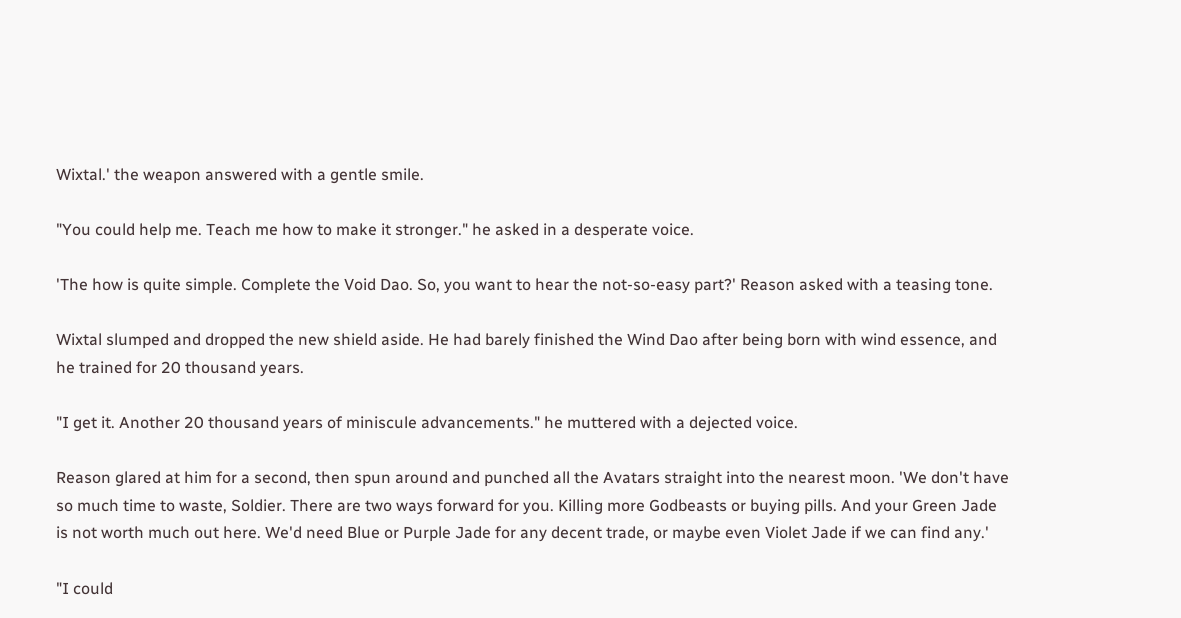Wixtal.' the weapon answered with a gentle smile.

"You could help me. Teach me how to make it stronger." he asked in a desperate voice.

'The how is quite simple. Complete the Void Dao. So, you want to hear the not-so-easy part?' Reason asked with a teasing tone.

Wixtal slumped and dropped the new shield aside. He had barely finished the Wind Dao after being born with wind essence, and he trained for 20 thousand years.

"I get it. Another 20 thousand years of miniscule advancements." he muttered with a dejected voice.

Reason glared at him for a second, then spun around and punched all the Avatars straight into the nearest moon. 'We don't have so much time to waste, Soldier. There are two ways forward for you. Killing more Godbeasts or buying pills. And your Green Jade is not worth much out here. We'd need Blue or Purple Jade for any decent trade, or maybe even Violet Jade if we can find any.'

"I could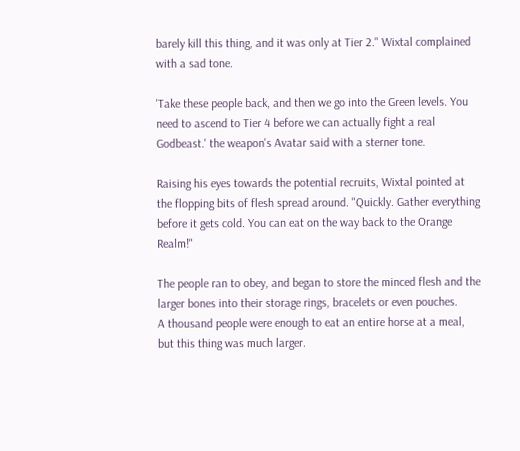barely kill this thing, and it was only at Tier 2." Wixtal complained with a sad tone.

'Take these people back, and then we go into the Green levels. You need to ascend to Tier 4 before we can actually fight a real Godbeast.' the weapon's Avatar said with a sterner tone.

Raising his eyes towards the potential recruits, Wixtal pointed at the flopping bits of flesh spread around. "Quickly. Gather everything before it gets cold. You can eat on the way back to the Orange Realm!"

The people ran to obey, and began to store the minced flesh and the larger bones into their storage rings, bracelets or even pouches.
A thousand people were enough to eat an entire horse at a meal, but this thing was much larger.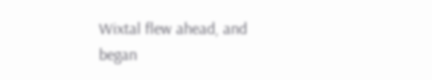Wixtal flew ahead, and began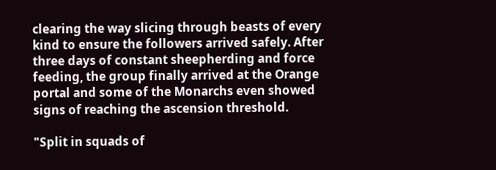clearing the way slicing through beasts of every kind to ensure the followers arrived safely. After three days of constant sheepherding and force feeding, the group finally arrived at the Orange portal and some of the Monarchs even showed signs of reaching the ascension threshold.

"Split in squads of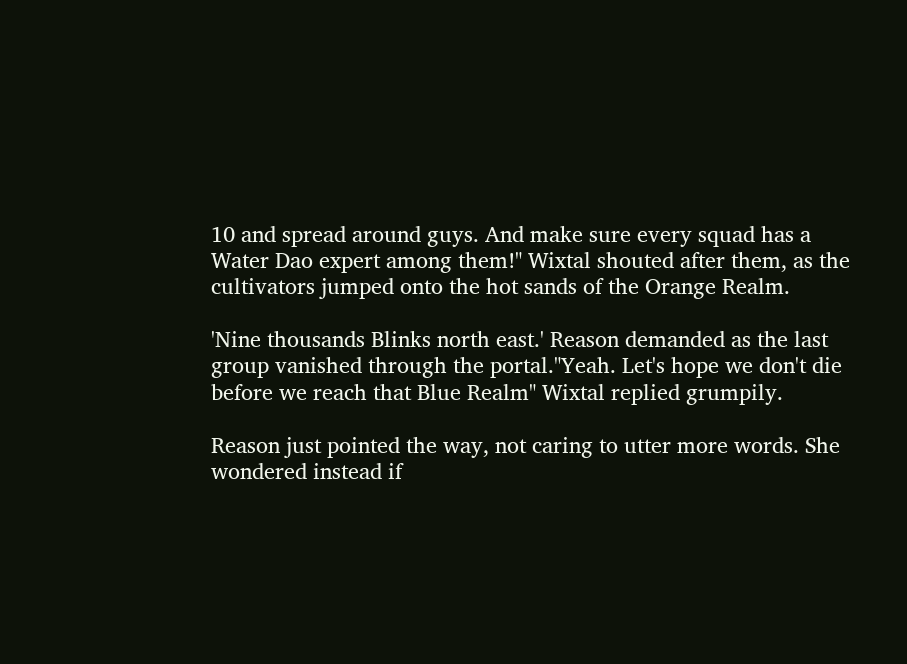10 and spread around guys. And make sure every squad has a Water Dao expert among them!" Wixtal shouted after them, as the cultivators jumped onto the hot sands of the Orange Realm.

'Nine thousands Blinks north east.' Reason demanded as the last group vanished through the portal."Yeah. Let's hope we don't die before we reach that Blue Realm" Wixtal replied grumpily.

Reason just pointed the way, not caring to utter more words. She wondered instead if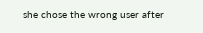she chose the wrong user after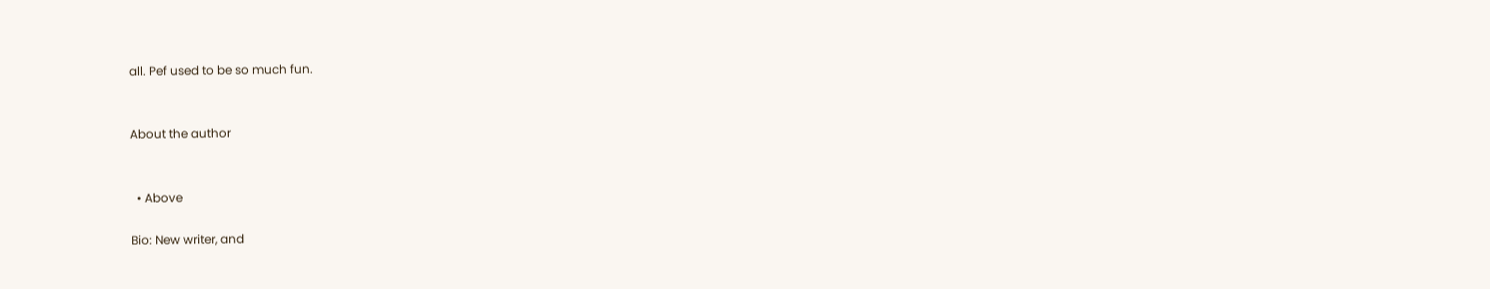all. Pef used to be so much fun.


About the author


  • Above

Bio: New writer, and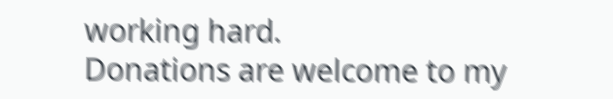working hard.
Donations are welcome to my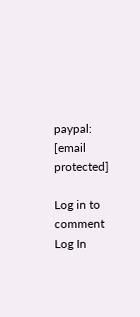paypal: [email protected]

Log in to comment
Log In